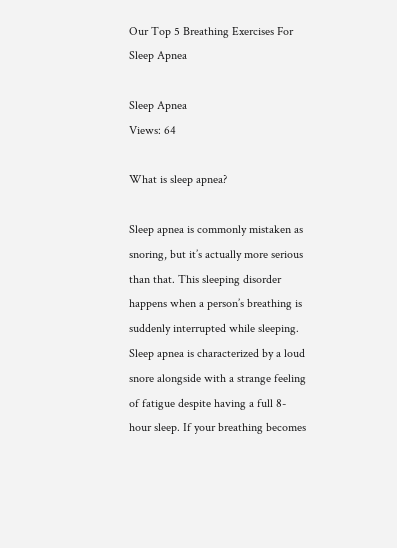Our Top 5 Breathing Exercises For Sleep Apnea

Sleep Apnea
Views: 64

What is sleep apnea?

Sleep apnea is commonly mistaken as snoring, but it’s actually more serious than that. This sleeping disorder happens when a person’s breathing is suddenly interrupted while sleeping. Sleep apnea is characterized by a loud snore alongside with a strange feeling of fatigue despite having a full 8-hour sleep. If your breathing becomes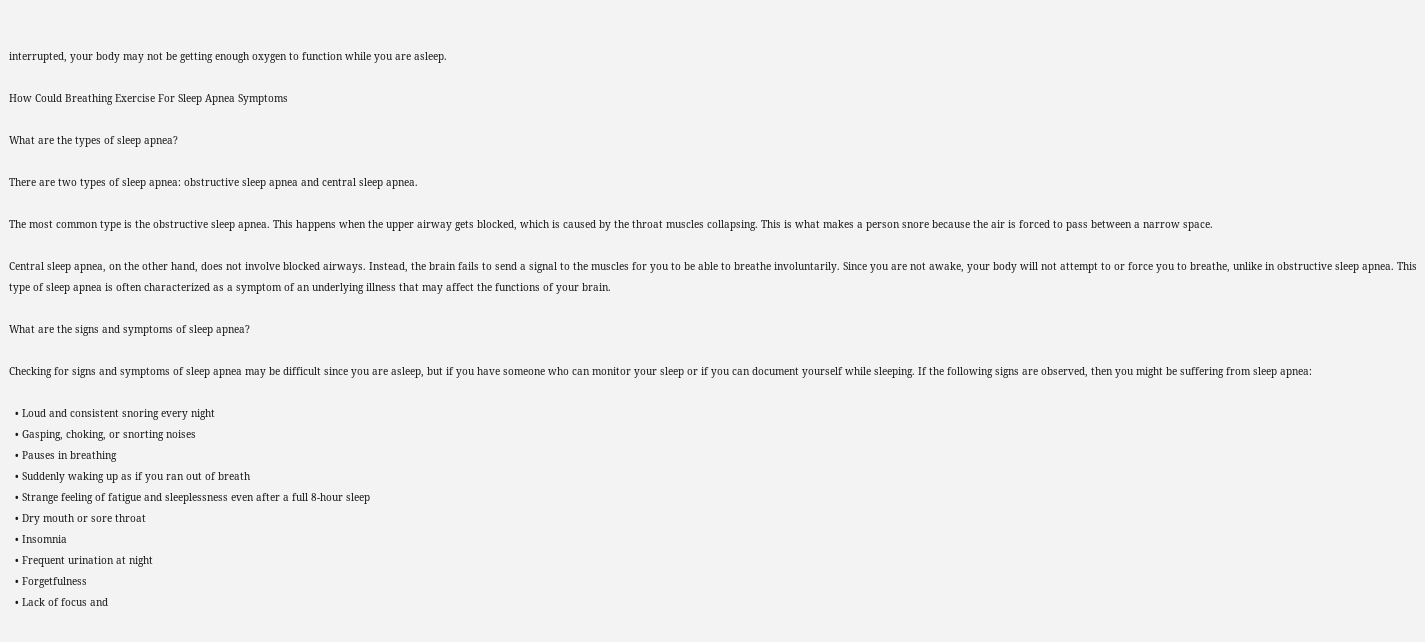interrupted, your body may not be getting enough oxygen to function while you are asleep.

How Could Breathing Exercise For Sleep Apnea Symptoms

What are the types of sleep apnea?

There are two types of sleep apnea: obstructive sleep apnea and central sleep apnea.

The most common type is the obstructive sleep apnea. This happens when the upper airway gets blocked, which is caused by the throat muscles collapsing. This is what makes a person snore because the air is forced to pass between a narrow space.

Central sleep apnea, on the other hand, does not involve blocked airways. Instead, the brain fails to send a signal to the muscles for you to be able to breathe involuntarily. Since you are not awake, your body will not attempt to or force you to breathe, unlike in obstructive sleep apnea. This type of sleep apnea is often characterized as a symptom of an underlying illness that may affect the functions of your brain.

What are the signs and symptoms of sleep apnea?

Checking for signs and symptoms of sleep apnea may be difficult since you are asleep, but if you have someone who can monitor your sleep or if you can document yourself while sleeping. If the following signs are observed, then you might be suffering from sleep apnea:

  • Loud and consistent snoring every night
  • Gasping, choking, or snorting noises
  • Pauses in breathing
  • Suddenly waking up as if you ran out of breath
  • Strange feeling of fatigue and sleeplessness even after a full 8-hour sleep
  • Dry mouth or sore throat
  • Insomnia
  • Frequent urination at night
  • Forgetfulness
  • Lack of focus and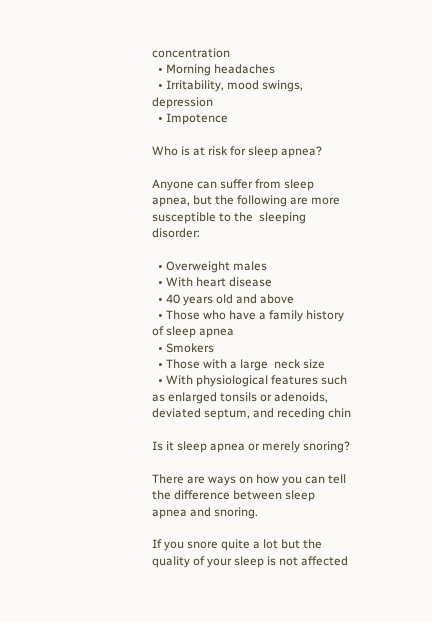concentration
  • Morning headaches
  • Irritability, mood swings, depression
  • Impotence

Who is at risk for sleep apnea?

Anyone can suffer from sleep apnea, but the following are more susceptible to the  sleeping disorder:

  • Overweight males
  • With heart disease
  • 40 years old and above
  • Those who have a family history of sleep apnea
  • Smokers
  • Those with a large  neck size
  • With physiological features such as enlarged tonsils or adenoids, deviated septum, and receding chin

Is it sleep apnea or merely snoring?

There are ways on how you can tell the difference between sleep apnea and snoring.

If you snore quite a lot but the quality of your sleep is not affected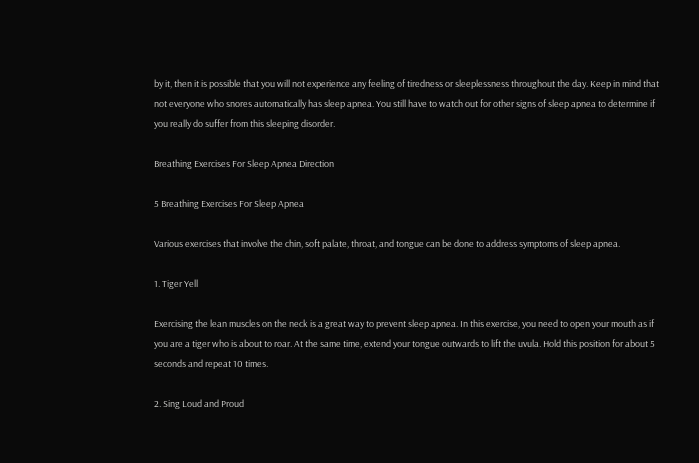by it, then it is possible that you will not experience any feeling of tiredness or sleeplessness throughout the day. Keep in mind that not everyone who snores automatically has sleep apnea. You still have to watch out for other signs of sleep apnea to determine if you really do suffer from this sleeping disorder.

Breathing Exercises For Sleep Apnea Direction

5 Breathing Exercises For Sleep Apnea

Various exercises that involve the chin, soft palate, throat, and tongue can be done to address symptoms of sleep apnea.

1. Tiger Yell

Exercising the lean muscles on the neck is a great way to prevent sleep apnea. In this exercise, you need to open your mouth as if you are a tiger who is about to roar. At the same time, extend your tongue outwards to lift the uvula. Hold this position for about 5 seconds and repeat 10 times.

2. Sing Loud and Proud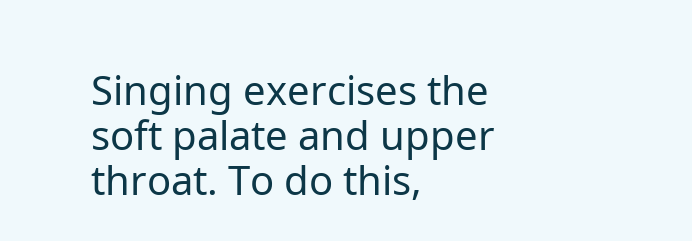Singing exercises the soft palate and upper throat. To do this,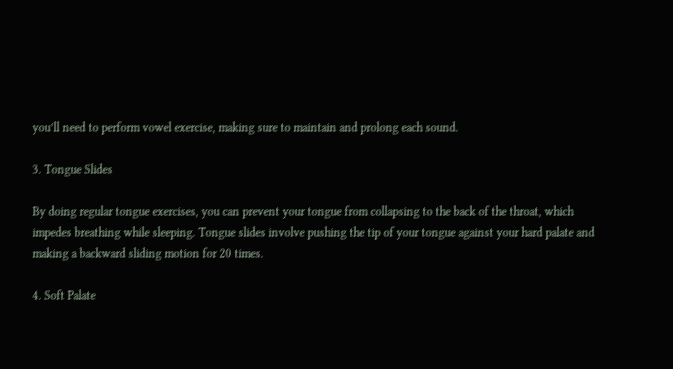you’ll need to perform vowel exercise, making sure to maintain and prolong each sound.

3. Tongue Slides

By doing regular tongue exercises, you can prevent your tongue from collapsing to the back of the throat, which impedes breathing while sleeping. Tongue slides involve pushing the tip of your tongue against your hard palate and making a backward sliding motion for 20 times.

4. Soft Palate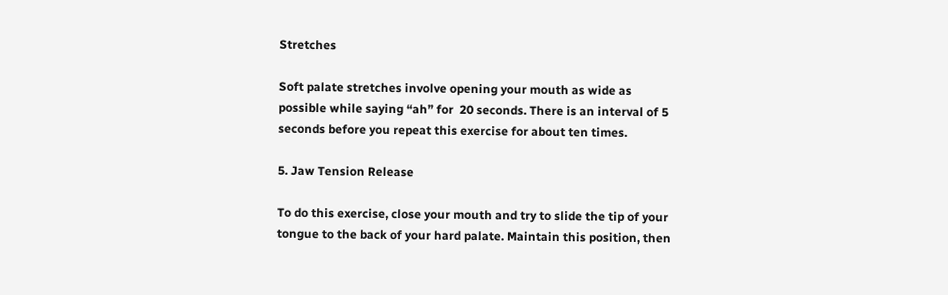Stretches

Soft palate stretches involve opening your mouth as wide as possible while saying “ah” for  20 seconds. There is an interval of 5 seconds before you repeat this exercise for about ten times.

5. Jaw Tension Release

To do this exercise, close your mouth and try to slide the tip of your tongue to the back of your hard palate. Maintain this position, then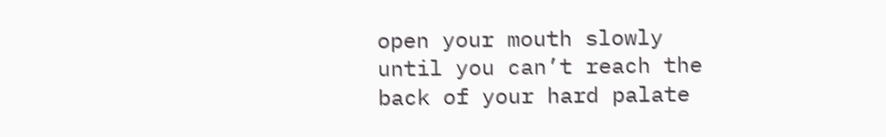open your mouth slowly until you can’t reach the back of your hard palate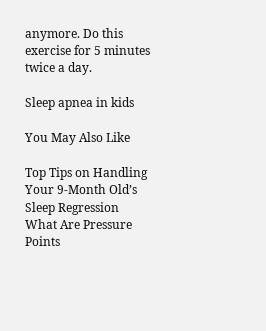anymore. Do this exercise for 5 minutes twice a day.

Sleep apnea in kids

You May Also Like

Top Tips on Handling Your 9-Month Old’s Sleep Regression
What Are Pressure Points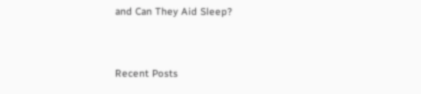and Can They Aid Sleep?


Recent Posts